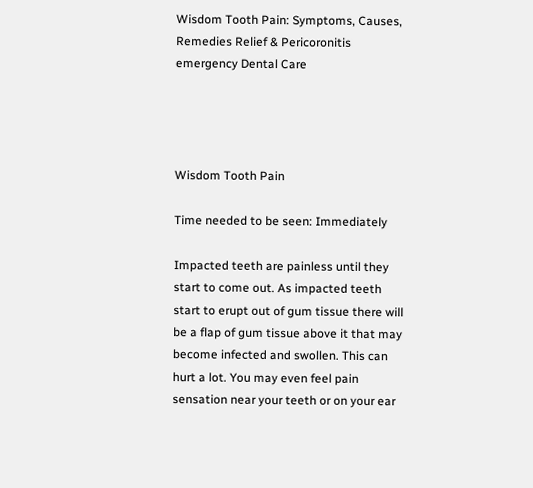Wisdom Tooth Pain: Symptoms, Causes, Remedies Relief & Pericoronitis emergency Dental Care




Wisdom Tooth Pain

Time needed to be seen: Immediately

Impacted teeth are painless until they start to come out. As impacted teeth start to erupt out of gum tissue there will be a flap of gum tissue above it that may become infected and swollen. This can hurt a lot. You may even feel pain sensation near your teeth or on your ear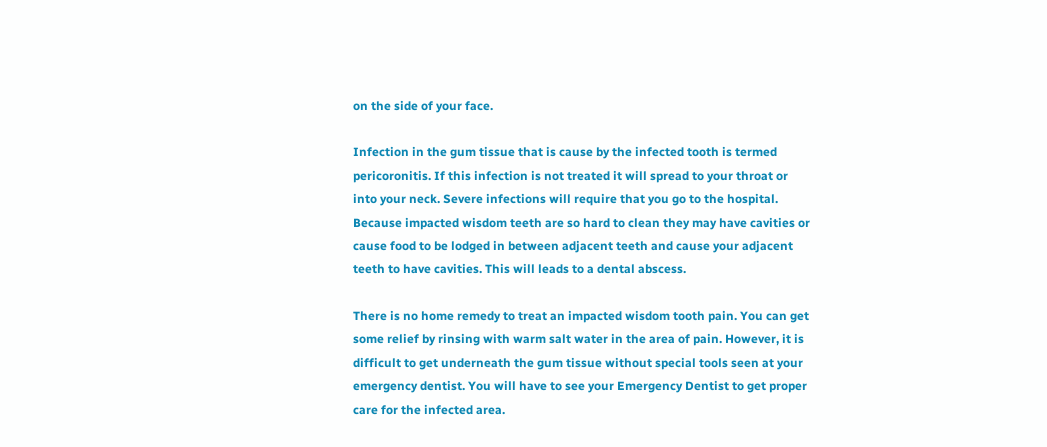on the side of your face.

Infection in the gum tissue that is cause by the infected tooth is termed pericoronitis. If this infection is not treated it will spread to your throat or into your neck. Severe infections will require that you go to the hospital. Because impacted wisdom teeth are so hard to clean they may have cavities or cause food to be lodged in between adjacent teeth and cause your adjacent teeth to have cavities. This will leads to a dental abscess.

There is no home remedy to treat an impacted wisdom tooth pain. You can get some relief by rinsing with warm salt water in the area of pain. However, it is difficult to get underneath the gum tissue without special tools seen at your emergency dentist. You will have to see your Emergency Dentist to get proper care for the infected area.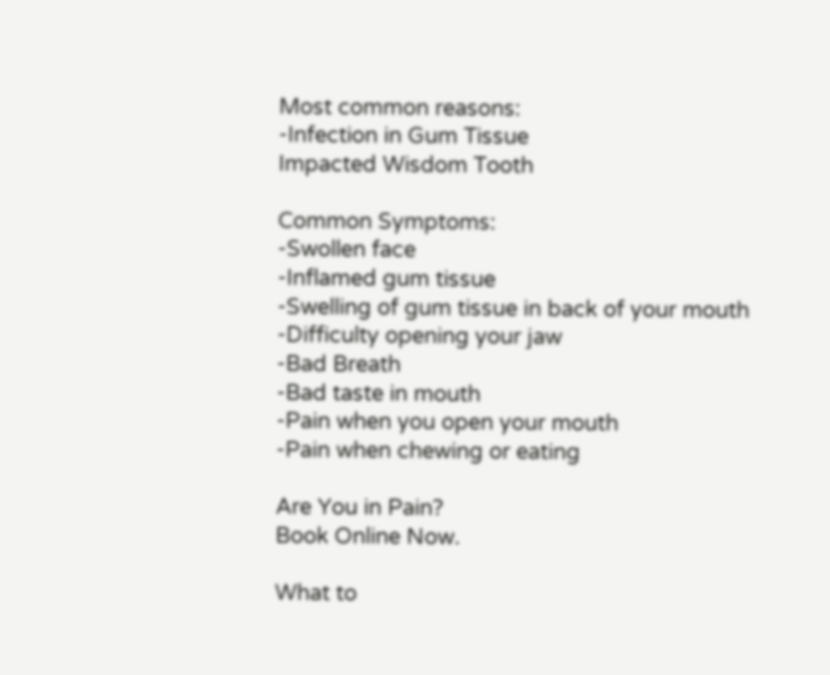Most common reasons:
-Infection in Gum Tissue
Impacted Wisdom Tooth

Common Symptoms:
-Swollen face
-Inflamed gum tissue
-Swelling of gum tissue in back of your mouth
-Difficulty opening your jaw
-Bad Breath
-Bad taste in mouth
-Pain when you open your mouth
-Pain when chewing or eating

Are You in Pain?
Book Online Now.

What to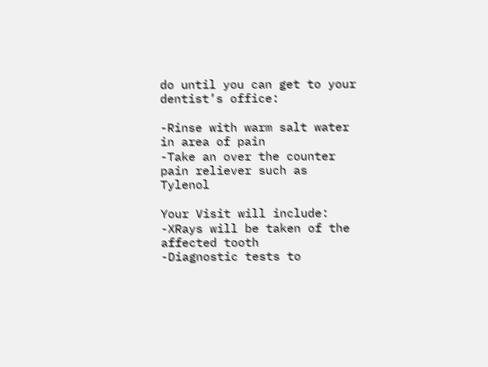do until you can get to your dentist’s office:

-Rinse with warm salt water in area of pain
-Take an over the counter pain reliever such as Tylenol

Your Visit will include:
-XRays will be taken of the affected tooth
-Diagnostic tests to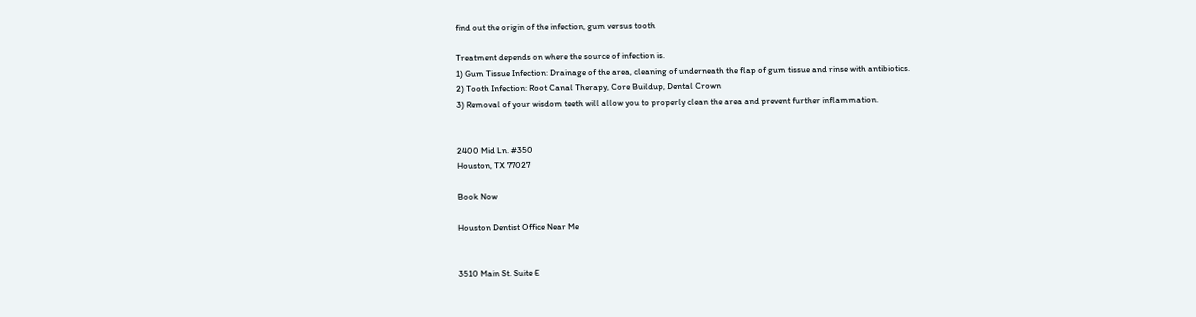find out the origin of the infection, gum versus tooth

Treatment depends on where the source of infection is.
1) Gum Tissue Infection: Drainage of the area, cleaning of underneath the flap of gum tissue and rinse with antibiotics.
2) Tooth Infection: Root Canal Therapy, Core Buildup, Dental Crown
3) Removal of your wisdom teeth will allow you to properly clean the area and prevent further inflammation.


2400 Mid Ln. #350
Houston, TX 77027

Book Now

Houston Dentist Office Near Me


3510 Main St. Suite E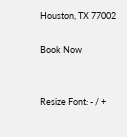Houston, TX 77002

Book Now


Resize Font: - / +